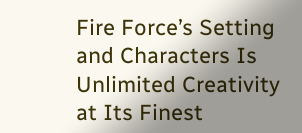Fire Force’s Setting and Characters Is Unlimited Creativity at Its Finest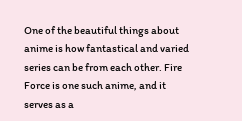One of the beautiful things about anime is how fantastical and varied series can be from each other. Fire Force is one such anime, and it serves as a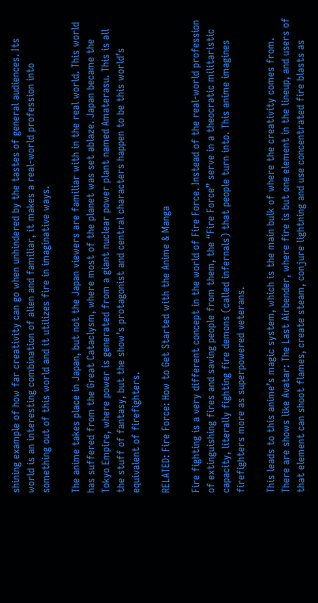shining example of how far creativity can go when unhindered by the tastes of general audiences. Its world is an interesting combination of alien and familiar, it makes a real-world profession into something out of this world and it utilizes fire in imaginative ways.

The anime takes place in Japan, but not the Japan viewers are familiar with in the real world. This world has suffered from the Great Cataclysm, where most of the planet was set ablaze. Japan became the Tokyo Empire, where power is generated from a giant nuclear power plant named Amaterasu. This is all the stuff of fantasy, but the show’s protagonist and central characters happen to be this world’s equivalent of firefighters.

RELATED: Fire Force: How to Get Started with the Anime & Manga

Fire fighting is a very different concept in the world of Fire Force. Instead of the real-world profession of extinguishing fires and saving people from them, the “Fire Force” serve in a theocratic militaristic capacity, literally fighting fire demons (called infernals) that people turn into. This anime imagines firefighters more as superpowered veterans.

This leads to this anime’s magic system, which is the main bulk of where the creativity comes from. There are shows like Avatar: The Last Airbender, where fire is but one element in the lineup, and users of that element can shoot flames, create steam, conjure lightning and use concentrated fire blasts as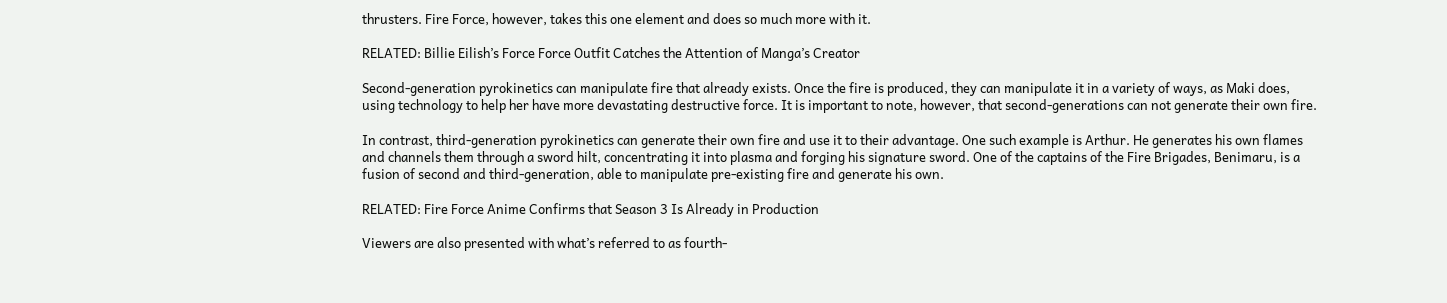thrusters. Fire Force, however, takes this one element and does so much more with it.

RELATED: Billie Eilish’s Force Force Outfit Catches the Attention of Manga’s Creator

Second-generation pyrokinetics can manipulate fire that already exists. Once the fire is produced, they can manipulate it in a variety of ways, as Maki does, using technology to help her have more devastating destructive force. It is important to note, however, that second-generations can not generate their own fire.

In contrast, third-generation pyrokinetics can generate their own fire and use it to their advantage. One such example is Arthur. He generates his own flames and channels them through a sword hilt, concentrating it into plasma and forging his signature sword. One of the captains of the Fire Brigades, Benimaru, is a fusion of second and third-generation, able to manipulate pre-existing fire and generate his own.

RELATED: Fire Force Anime Confirms that Season 3 Is Already in Production

Viewers are also presented with what’s referred to as fourth-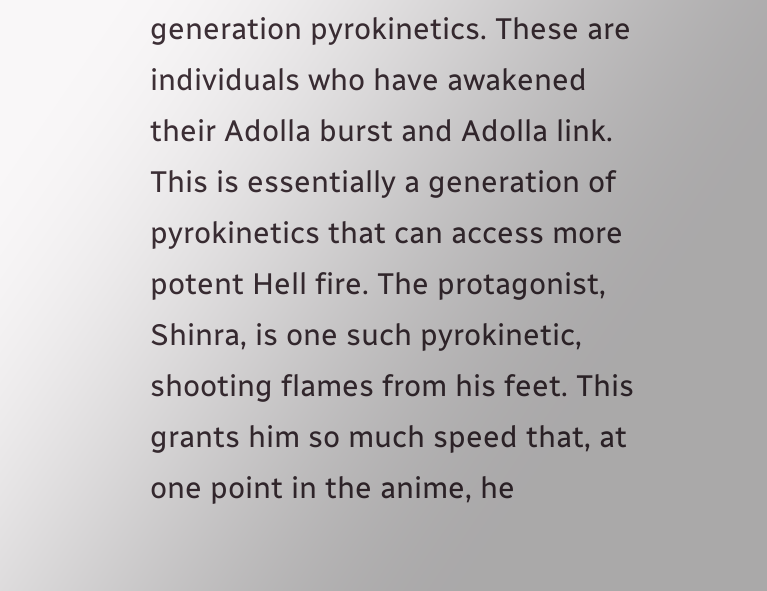generation pyrokinetics. These are individuals who have awakened their Adolla burst and Adolla link. This is essentially a generation of pyrokinetics that can access more potent Hell fire. The protagonist, Shinra, is one such pyrokinetic, shooting flames from his feet. This grants him so much speed that, at one point in the anime, he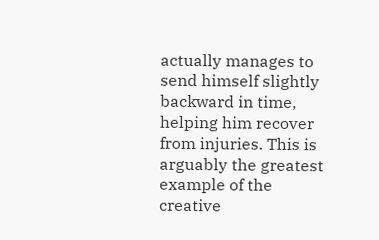actually manages to send himself slightly backward in time, helping him recover from injuries. This is arguably the greatest example of the creative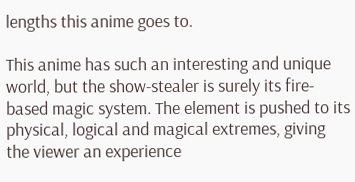lengths this anime goes to.

This anime has such an interesting and unique world, but the show-stealer is surely its fire-based magic system. The element is pushed to its physical, logical and magical extremes, giving the viewer an experience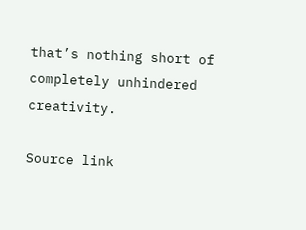that’s nothing short of completely unhindered creativity.

Source link